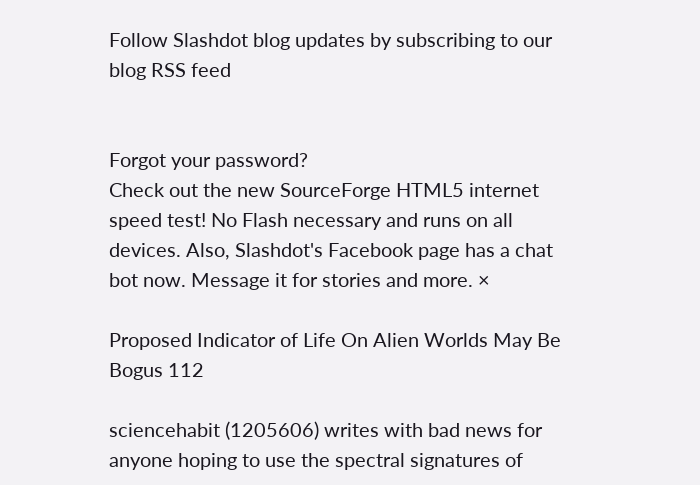Follow Slashdot blog updates by subscribing to our blog RSS feed


Forgot your password?
Check out the new SourceForge HTML5 internet speed test! No Flash necessary and runs on all devices. Also, Slashdot's Facebook page has a chat bot now. Message it for stories and more. ×

Proposed Indicator of Life On Alien Worlds May Be Bogus 112

sciencehabit (1205606) writes with bad news for anyone hoping to use the spectral signatures of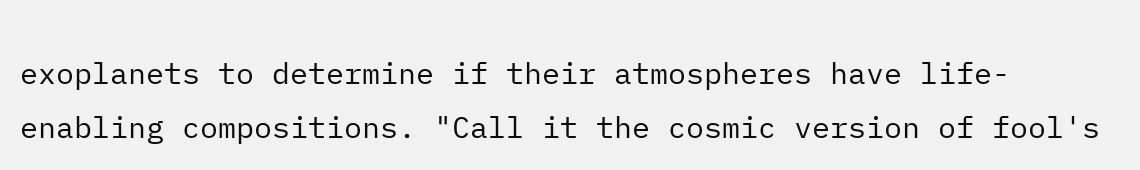exoplanets to determine if their atmospheres have life-enabling compositions. "Call it the cosmic version of fool's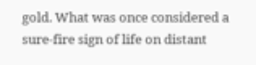gold. What was once considered a sure-fire sign of life on distant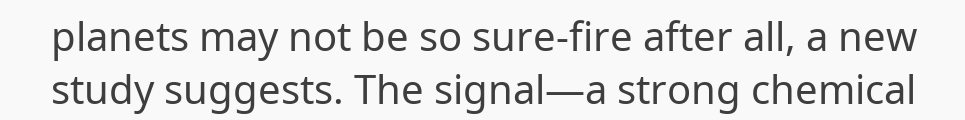planets may not be so sure-fire after all, a new study suggests. The signal—a strong chemical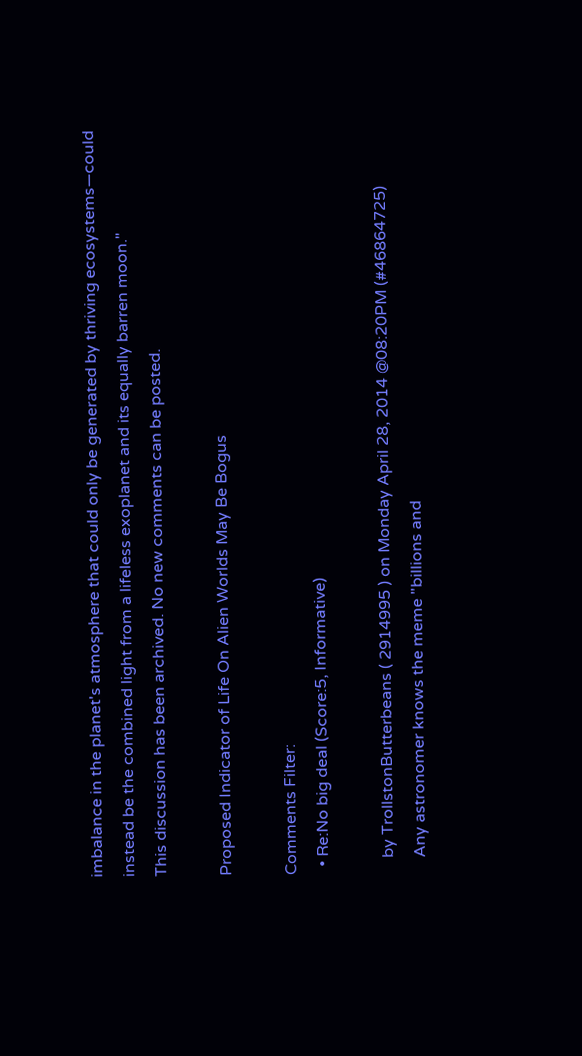imbalance in the planet's atmosphere that could only be generated by thriving ecosystems—could instead be the combined light from a lifeless exoplanet and its equally barren moon."
This discussion has been archived. No new comments can be posted.

Proposed Indicator of Life On Alien Worlds May Be Bogus

Comments Filter:
  • Re:No big deal (Score:5, Informative)

    by TrollstonButterbeans ( 2914995 ) on Monday April 28, 2014 @08:20PM (#46864725)
    Any astronomer knows the meme "billions and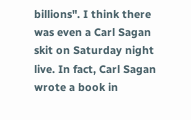billions". I think there was even a Carl Sagan skit on Saturday night live. In fact, Carl Sagan wrote a book in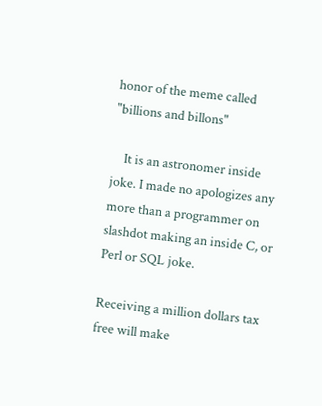honor of the meme called "billions and billons"

    It is an astronomer inside joke. I made no apologizes any more than a programmer on slashdot making an inside C, or Perl or SQL joke.

Receiving a million dollars tax free will make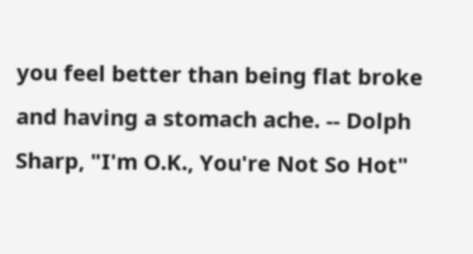you feel better than being flat broke and having a stomach ache. -- Dolph Sharp, "I'm O.K., You're Not So Hot"